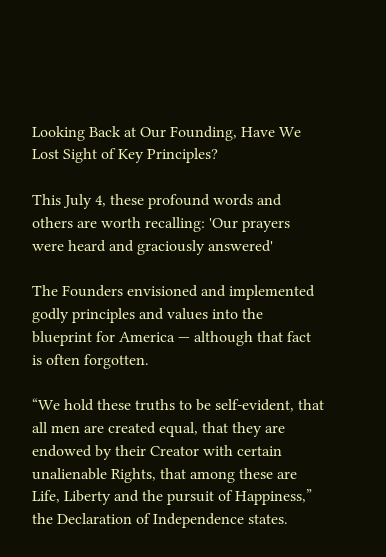Looking Back at Our Founding, Have We Lost Sight of Key Principles?

This July 4, these profound words and others are worth recalling: 'Our prayers were heard and graciously answered'

The Founders envisioned and implemented godly principles and values into the blueprint for America — although that fact is often forgotten.

“We hold these truths to be self-evident, that all men are created equal, that they are endowed by their Creator with certain unalienable Rights, that among these are Life, Liberty and the pursuit of Happiness,” the Declaration of Independence states.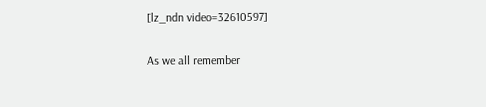[lz_ndn video=32610597]

As we all remember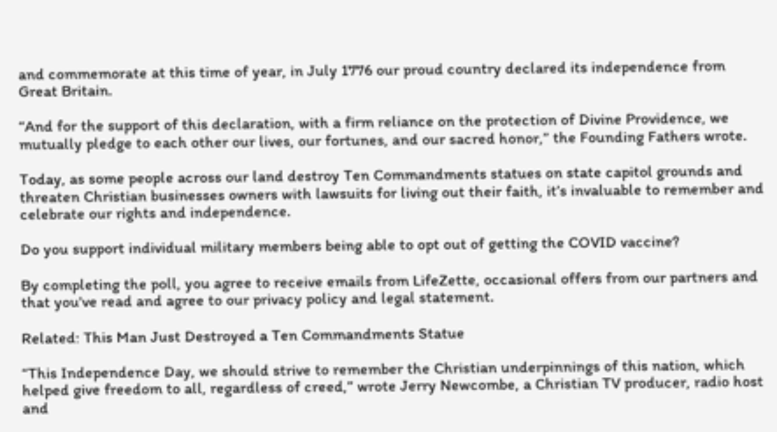and commemorate at this time of year, in July 1776 our proud country declared its independence from Great Britain.

“And for the support of this declaration, with a firm reliance on the protection of Divine Providence, we mutually pledge to each other our lives, our fortunes, and our sacred honor,” the Founding Fathers wrote.

Today, as some people across our land destroy Ten Commandments statues on state capitol grounds and threaten Christian businesses owners with lawsuits for living out their faith, it’s invaluable to remember and celebrate our rights and independence.

Do you support individual military members being able to opt out of getting the COVID vaccine?

By completing the poll, you agree to receive emails from LifeZette, occasional offers from our partners and that you've read and agree to our privacy policy and legal statement.

Related: This Man Just Destroyed a Ten Commandments Statue

“This Independence Day, we should strive to remember the Christian underpinnings of this nation, which helped give freedom to all, regardless of creed,” wrote Jerry Newcombe, a Christian TV producer, radio host and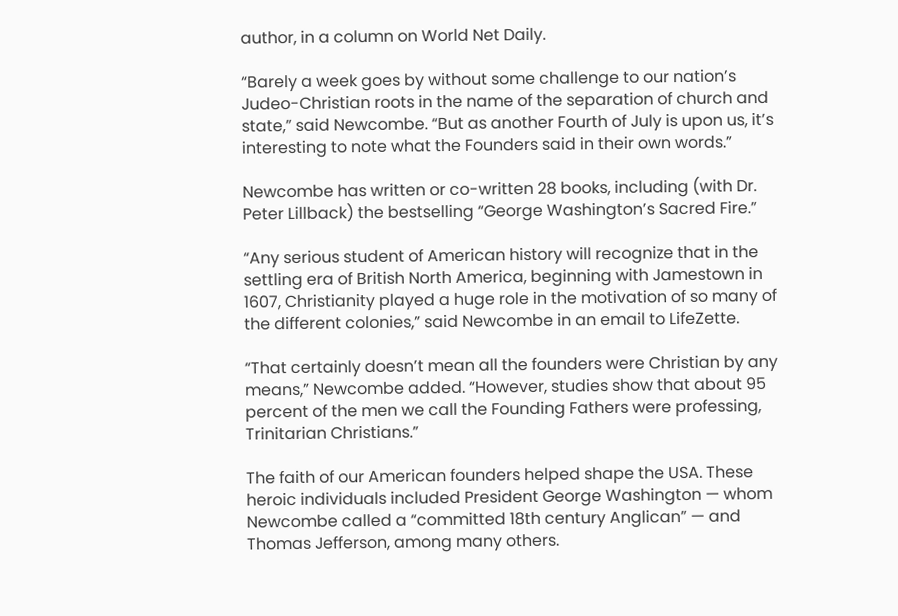author, in a column on World Net Daily.

“Barely a week goes by without some challenge to our nation’s Judeo-Christian roots in the name of the separation of church and state,” said Newcombe. “But as another Fourth of July is upon us, it’s interesting to note what the Founders said in their own words.”

Newcombe has written or co-written 28 books, including (with Dr. Peter Lillback) the bestselling “George Washington’s Sacred Fire.”

“Any serious student of American history will recognize that in the settling era of British North America, beginning with Jamestown in 1607, Christianity played a huge role in the motivation of so many of the different colonies,” said Newcombe in an email to LifeZette.

“That certainly doesn’t mean all the founders were Christian by any means,” Newcombe added. “However, studies show that about 95 percent of the men we call the Founding Fathers were professing, Trinitarian Christians.”

The faith of our American founders helped shape the USA. These heroic individuals included President George Washington — whom Newcombe called a “committed 18th century Anglican” — and Thomas Jefferson, among many others.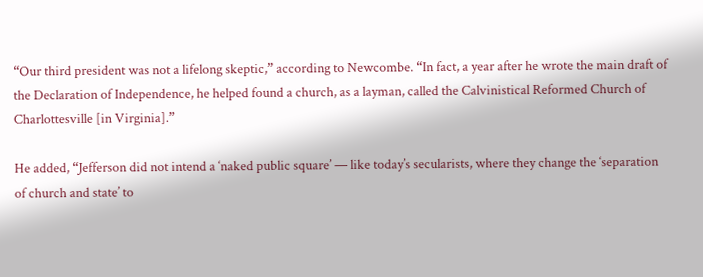“Our third president was not a lifelong skeptic,” according to Newcombe. “In fact, a year after he wrote the main draft of the Declaration of Independence, he helped found a church, as a layman, called the Calvinistical Reformed Church of Charlottesville [in Virginia].”

He added, “Jefferson did not intend a ‘naked public square’ — like today’s secularists, where they change the ‘separation of church and state’ to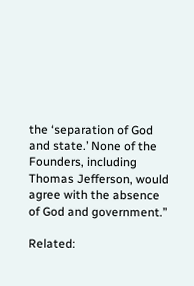the ‘separation of God and state.’ None of the Founders, including Thomas Jefferson, would agree with the absence of God and government.”

Related: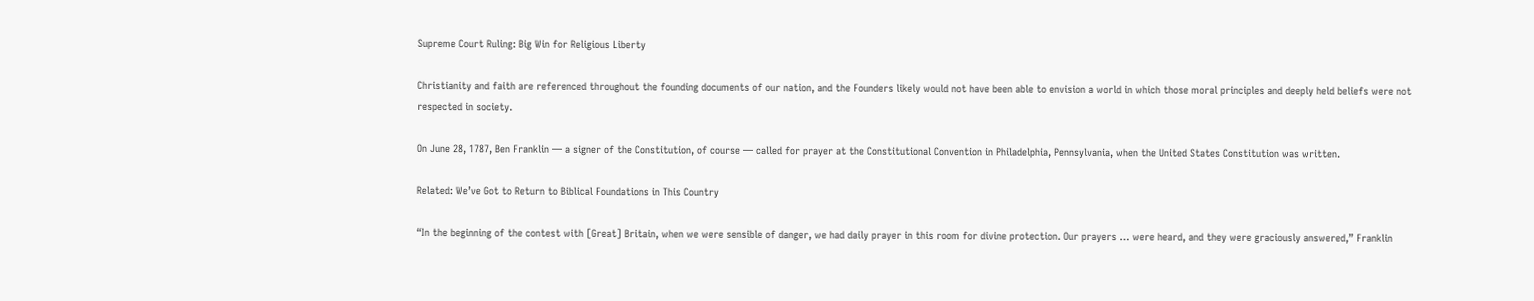Supreme Court Ruling: Big Win for Religious Liberty

Christianity and faith are referenced throughout the founding documents of our nation, and the Founders likely would not have been able to envision a world in which those moral principles and deeply held beliefs were not respected in society.

On June 28, 1787, Ben Franklin — a signer of the Constitution, of course — called for prayer at the Constitutional Convention in Philadelphia, Pennsylvania, when the United States Constitution was written.

Related: We’ve Got to Return to Biblical Foundations in This Country

“In the beginning of the contest with [Great] Britain, when we were sensible of danger, we had daily prayer in this room for divine protection. Our prayers … were heard, and they were graciously answered,” Franklin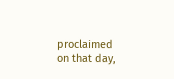proclaimed on that day,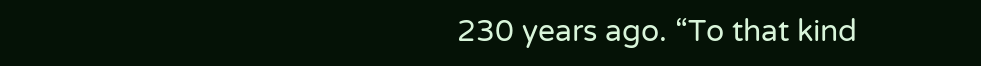230 years ago. “To that kind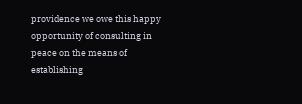providence we owe this happy opportunity of consulting in peace on the means of establishing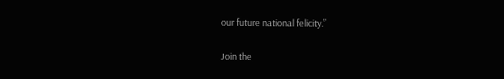our future national felicity.”

Join the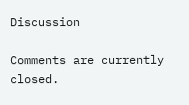Discussion

Comments are currently closed.